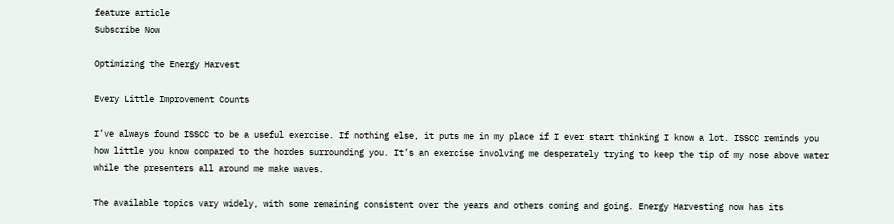feature article
Subscribe Now

Optimizing the Energy Harvest

Every Little Improvement Counts

I’ve always found ISSCC to be a useful exercise. If nothing else, it puts me in my place if I ever start thinking I know a lot. ISSCC reminds you how little you know compared to the hordes surrounding you. It’s an exercise involving me desperately trying to keep the tip of my nose above water while the presenters all around me make waves.

The available topics vary widely, with some remaining consistent over the years and others coming and going. Energy Harvesting now has its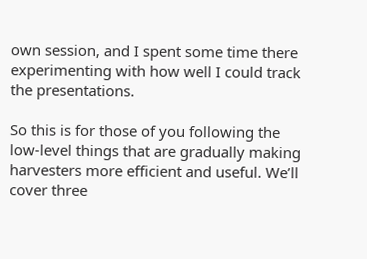own session, and I spent some time there experimenting with how well I could track the presentations.

So this is for those of you following the low-level things that are gradually making harvesters more efficient and useful. We’ll cover three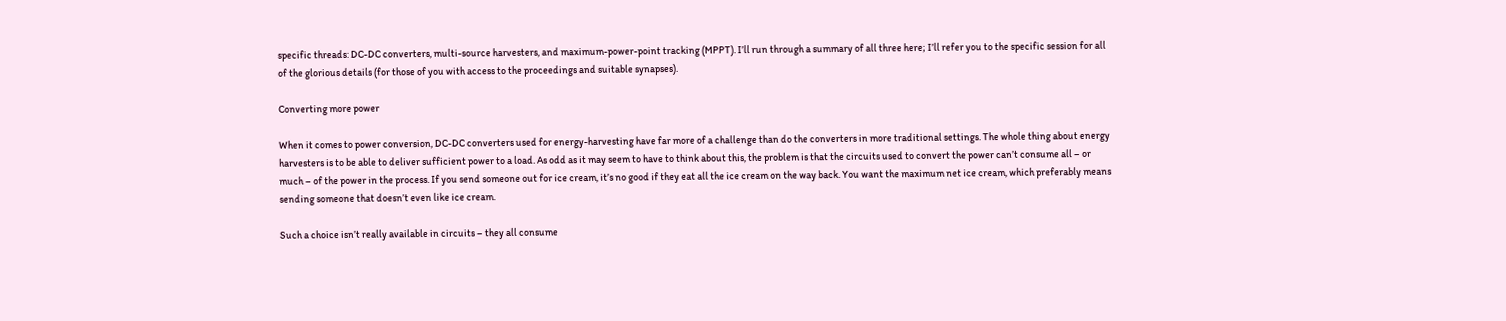specific threads: DC-DC converters, multi-source harvesters, and maximum-power-point tracking (MPPT). I’ll run through a summary of all three here; I’ll refer you to the specific session for all of the glorious details (for those of you with access to the proceedings and suitable synapses).

Converting more power

When it comes to power conversion, DC-DC converters used for energy-harvesting have far more of a challenge than do the converters in more traditional settings. The whole thing about energy harvesters is to be able to deliver sufficient power to a load. As odd as it may seem to have to think about this, the problem is that the circuits used to convert the power can’t consume all – or much – of the power in the process. If you send someone out for ice cream, it’s no good if they eat all the ice cream on the way back. You want the maximum net ice cream, which preferably means sending someone that doesn’t even like ice cream.

Such a choice isn’t really available in circuits – they all consume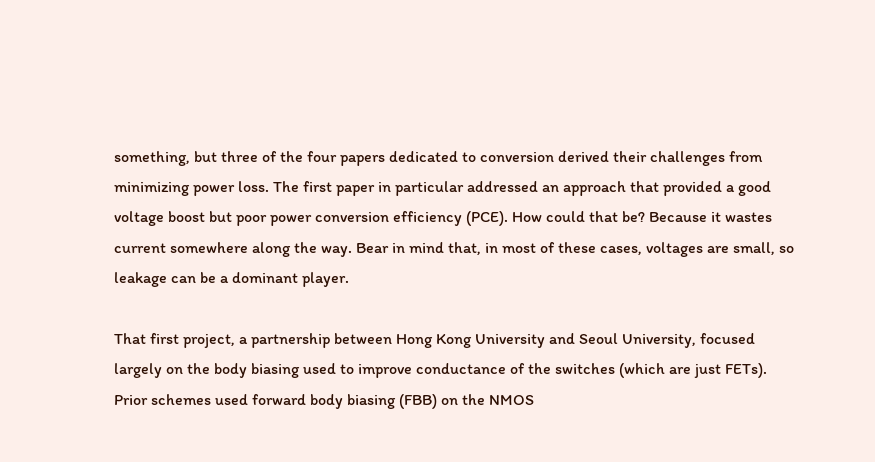something, but three of the four papers dedicated to conversion derived their challenges from minimizing power loss. The first paper in particular addressed an approach that provided a good voltage boost but poor power conversion efficiency (PCE). How could that be? Because it wastes current somewhere along the way. Bear in mind that, in most of these cases, voltages are small, so leakage can be a dominant player.

That first project, a partnership between Hong Kong University and Seoul University, focused largely on the body biasing used to improve conductance of the switches (which are just FETs). Prior schemes used forward body biasing (FBB) on the NMOS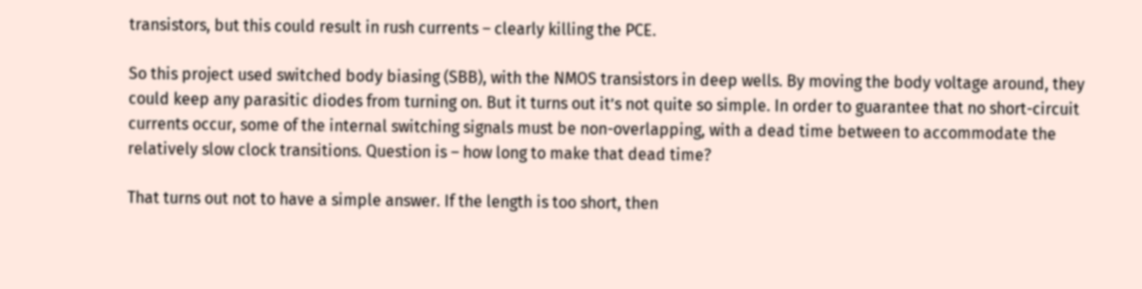transistors, but this could result in rush currents – clearly killing the PCE.

So this project used switched body biasing (SBB), with the NMOS transistors in deep wells. By moving the body voltage around, they could keep any parasitic diodes from turning on. But it turns out it’s not quite so simple. In order to guarantee that no short-circuit currents occur, some of the internal switching signals must be non-overlapping, with a dead time between to accommodate the relatively slow clock transitions. Question is – how long to make that dead time?

That turns out not to have a simple answer. If the length is too short, then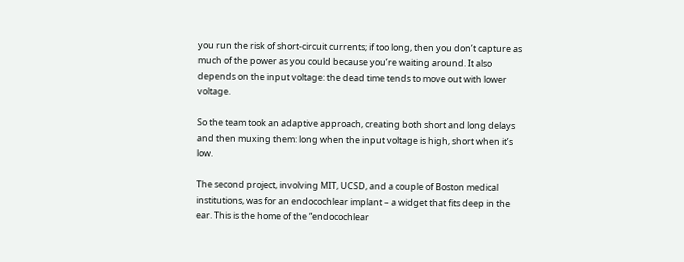you run the risk of short-circuit currents; if too long, then you don’t capture as much of the power as you could because you’re waiting around. It also depends on the input voltage: the dead time tends to move out with lower voltage.

So the team took an adaptive approach, creating both short and long delays and then muxing them: long when the input voltage is high, short when it’s low.

The second project, involving MIT, UCSD, and a couple of Boston medical institutions, was for an endocochlear implant – a widget that fits deep in the ear. This is the home of the “endocochlear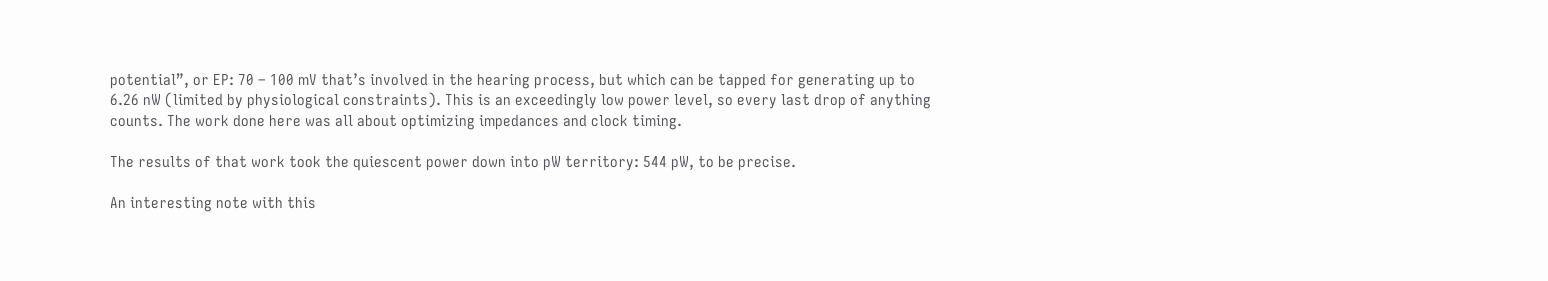potential”, or EP: 70 – 100 mV that’s involved in the hearing process, but which can be tapped for generating up to 6.26 nW (limited by physiological constraints). This is an exceedingly low power level, so every last drop of anything counts. The work done here was all about optimizing impedances and clock timing.

The results of that work took the quiescent power down into pW territory: 544 pW, to be precise.

An interesting note with this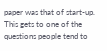paper was that of start-up. This gets to one of the questions people tend to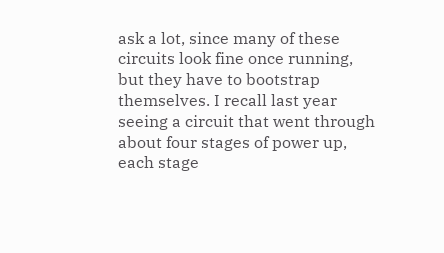ask a lot, since many of these circuits look fine once running, but they have to bootstrap themselves. I recall last year seeing a circuit that went through about four stages of power up, each stage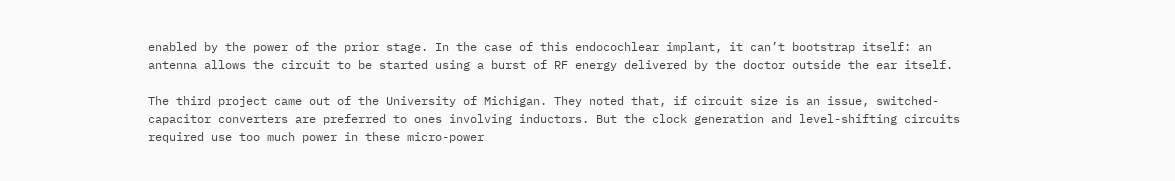enabled by the power of the prior stage. In the case of this endocochlear implant, it can’t bootstrap itself: an antenna allows the circuit to be started using a burst of RF energy delivered by the doctor outside the ear itself.

The third project came out of the University of Michigan. They noted that, if circuit size is an issue, switched-capacitor converters are preferred to ones involving inductors. But the clock generation and level-shifting circuits required use too much power in these micro-power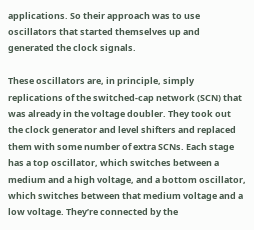applications. So their approach was to use oscillators that started themselves up and generated the clock signals.

These oscillators are, in principle, simply replications of the switched-cap network (SCN) that was already in the voltage doubler. They took out the clock generator and level shifters and replaced them with some number of extra SCNs. Each stage has a top oscillator, which switches between a medium and a high voltage, and a bottom oscillator, which switches between that medium voltage and a low voltage. They’re connected by the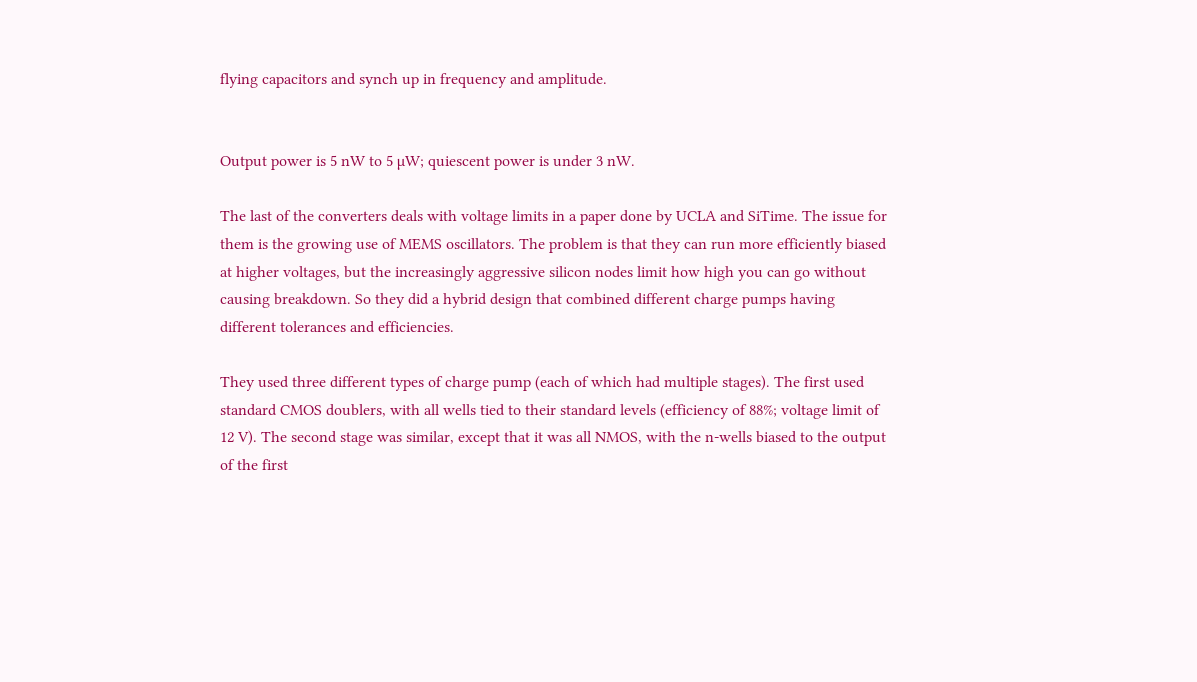flying capacitors and synch up in frequency and amplitude.


Output power is 5 nW to 5 µW; quiescent power is under 3 nW.

The last of the converters deals with voltage limits in a paper done by UCLA and SiTime. The issue for them is the growing use of MEMS oscillators. The problem is that they can run more efficiently biased at higher voltages, but the increasingly aggressive silicon nodes limit how high you can go without causing breakdown. So they did a hybrid design that combined different charge pumps having different tolerances and efficiencies.

They used three different types of charge pump (each of which had multiple stages). The first used standard CMOS doublers, with all wells tied to their standard levels (efficiency of 88%; voltage limit of 12 V). The second stage was similar, except that it was all NMOS, with the n-wells biased to the output of the first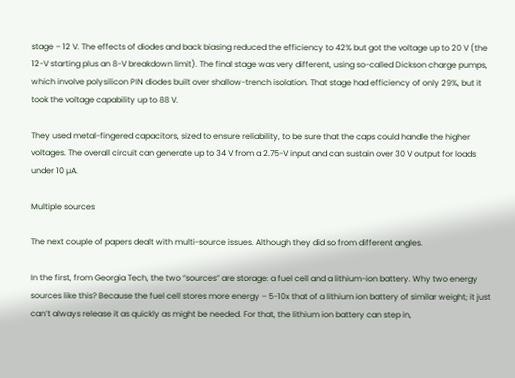stage – 12 V. The effects of diodes and back biasing reduced the efficiency to 42% but got the voltage up to 20 V (the 12-V starting plus an 8-V breakdown limit). The final stage was very different, using so-called Dickson charge pumps, which involve polysilicon PIN diodes built over shallow-trench isolation. That stage had efficiency of only 29%, but it took the voltage capability up to 88 V.

They used metal-fingered capacitors, sized to ensure reliability, to be sure that the caps could handle the higher voltages. The overall circuit can generate up to 34 V from a 2.75-V input and can sustain over 30 V output for loads under 10 µA.

Multiple sources

The next couple of papers dealt with multi-source issues. Although they did so from different angles.

In the first, from Georgia Tech, the two “sources” are storage: a fuel cell and a lithium-ion battery. Why two energy sources like this? Because the fuel cell stores more energy – 5-10x that of a lithium ion battery of similar weight; it just can’t always release it as quickly as might be needed. For that, the lithium ion battery can step in,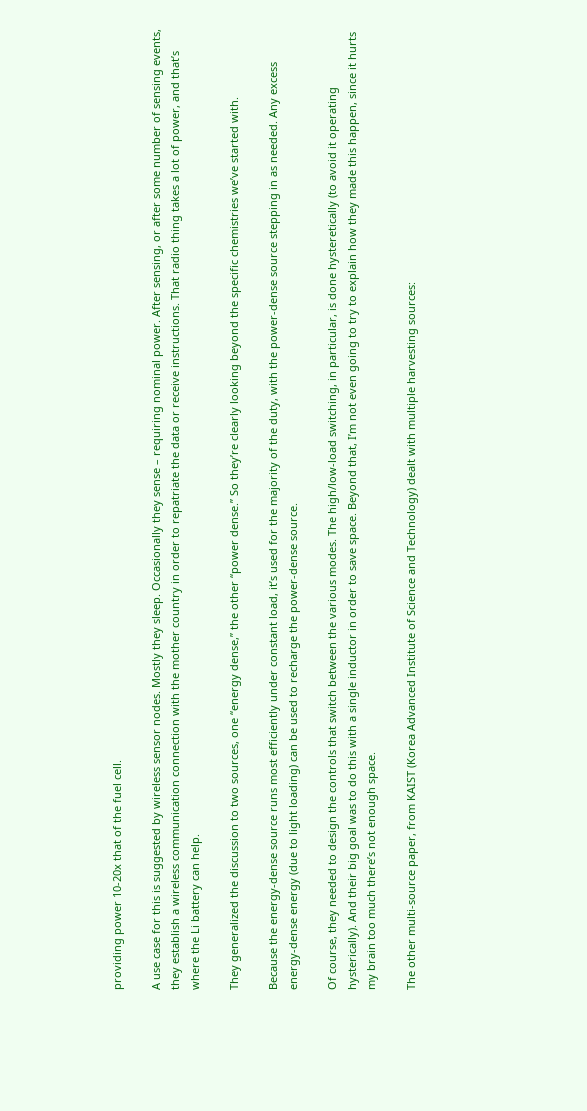providing power 10-20x that of the fuel cell.

A use case for this is suggested by wireless sensor nodes. Mostly they sleep. Occasionally they sense – requiring nominal power. After sensing, or after some number of sensing events, they establish a wireless communication connection with the mother country in order to repatriate the data or receive instructions. That radio thing takes a lot of power, and that’s where the Li battery can help.

They generalized the discussion to two sources, one “energy dense,” the other “power dense.” So they’re clearly looking beyond the specific chemistries we’ve started with.

Because the energy-dense source runs most efficiently under constant load, it’s used for the majority of the duty, with the power-dense source stepping in as needed. Any excess energy-dense energy (due to light loading) can be used to recharge the power-dense source.

Of course, they needed to design the controls that switch between the various modes. The high/low-load switching, in particular, is done hysteretically (to avoid it operating hysterically). And their big goal was to do this with a single inductor in order to save space. Beyond that, I’m not even going to try to explain how they made this happen, since it hurts my brain too much there’s not enough space.

The other multi-source paper, from KAIST (Korea Advanced Institute of Science and Technology) dealt with multiple harvesting sources: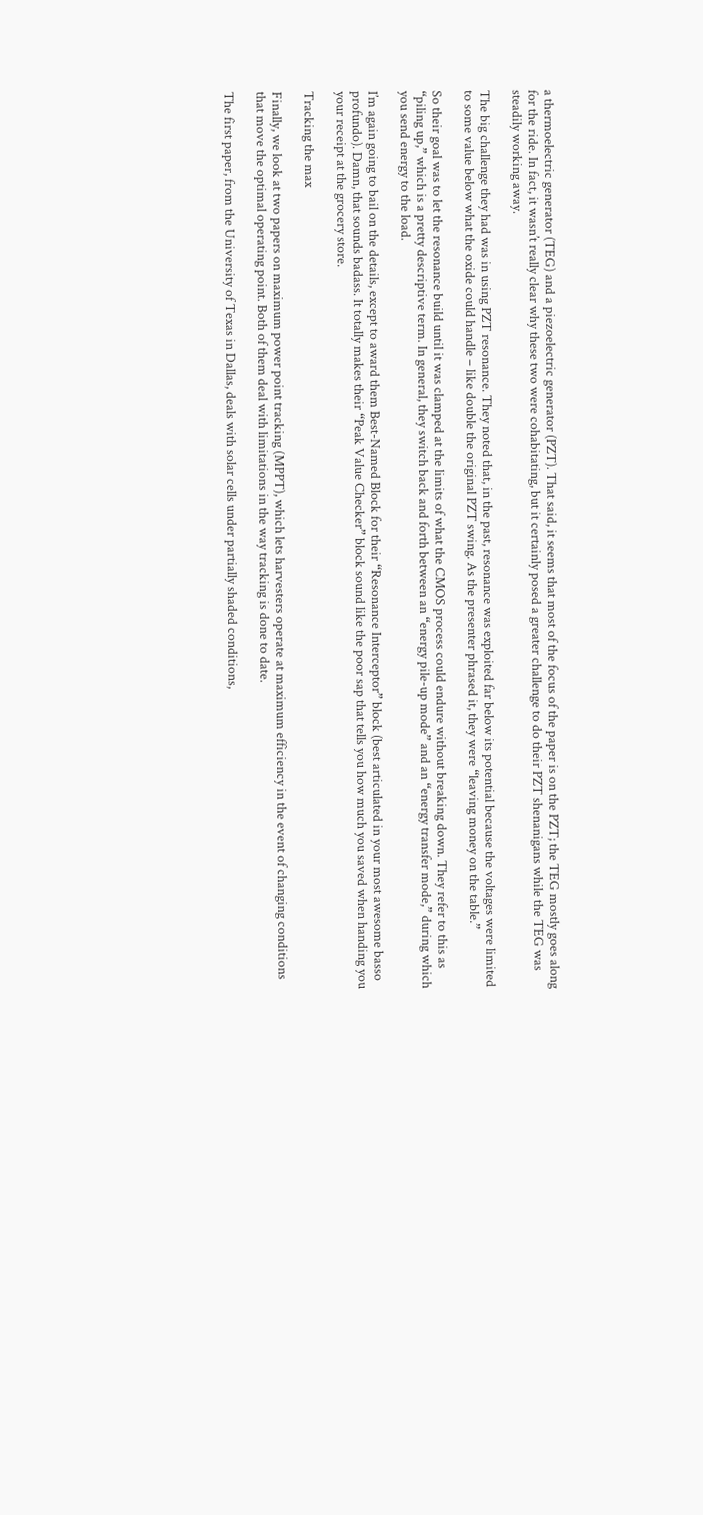a thermoelectric generator (TEG) and a piezoelectric generator (PZT). That said, it seems that most of the focus of the paper is on the PZT; the TEG mostly goes along for the ride. In fact, it wasn’t really clear why these two were cohabitating, but it certainly posed a greater challenge to do their PZT shenanigans while the TEG was steadily working away.

The big challenge they had was in using PZT resonance. They noted that, in the past, resonance was exploited far below its potential because the voltages were limited to some value below what the oxide could handle – like double the original PZT swing. As the presenter phrased it, they were “leaving money on the table.”

So their goal was to let the resonance build until it was clamped at the limits of what the CMOS process could endure without breaking down. They refer to this as “piling up,” which is a pretty descriptive term. In general, they switch back and forth between an “energy pile-up mode” and an “energy transfer mode,” during which you send energy to the load.

I’m again going to bail on the details, except to award them Best-Named Block for their “Resonance Interceptor” block (best articulated in your most awesome basso profundo). Damn, that sounds badass. It totally makes their “Peak Value Checker” block sound like the poor sap that tells you how much you saved when handing you your receipt at the grocery store.

Tracking the max

Finally, we look at two papers on maximum power point tracking (MPPT), which lets harvesters operate at maximum efficiency in the event of changing conditions that move the optimal operating point. Both of them deal with limitations in the way tracking is done to date.

The first paper, from the University of Texas in Dallas, deals with solar cells under partially shaded conditions,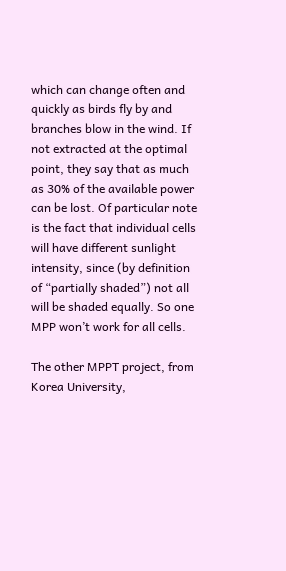which can change often and quickly as birds fly by and branches blow in the wind. If not extracted at the optimal point, they say that as much as 30% of the available power can be lost. Of particular note is the fact that individual cells will have different sunlight intensity, since (by definition of “partially shaded”) not all will be shaded equally. So one MPP won’t work for all cells.

The other MPPT project, from Korea University,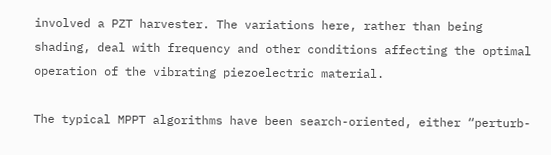involved a PZT harvester. The variations here, rather than being shading, deal with frequency and other conditions affecting the optimal operation of the vibrating piezoelectric material.

The typical MPPT algorithms have been search-oriented, either “perturb-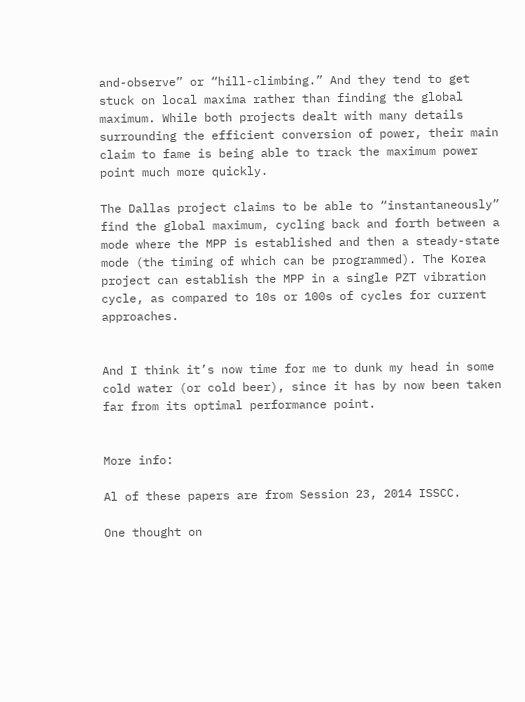and-observe” or “hill-climbing.” And they tend to get stuck on local maxima rather than finding the global maximum. While both projects dealt with many details surrounding the efficient conversion of power, their main claim to fame is being able to track the maximum power point much more quickly.

The Dallas project claims to be able to “instantaneously” find the global maximum, cycling back and forth between a mode where the MPP is established and then a steady-state mode (the timing of which can be programmed). The Korea project can establish the MPP in a single PZT vibration cycle, as compared to 10s or 100s of cycles for current approaches.


And I think it’s now time for me to dunk my head in some cold water (or cold beer), since it has by now been taken far from its optimal performance point.


More info:

Al of these papers are from Session 23, 2014 ISSCC.

One thought on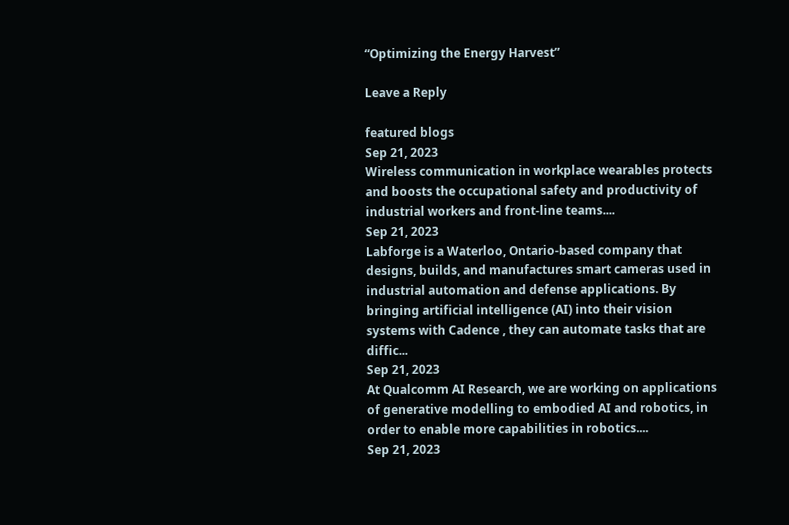“Optimizing the Energy Harvest”

Leave a Reply

featured blogs
Sep 21, 2023
Wireless communication in workplace wearables protects and boosts the occupational safety and productivity of industrial workers and front-line teams....
Sep 21, 2023
Labforge is a Waterloo, Ontario-based company that designs, builds, and manufactures smart cameras used in industrial automation and defense applications. By bringing artificial intelligence (AI) into their vision systems with Cadence , they can automate tasks that are diffic...
Sep 21, 2023
At Qualcomm AI Research, we are working on applications of generative modelling to embodied AI and robotics, in order to enable more capabilities in robotics....
Sep 21, 2023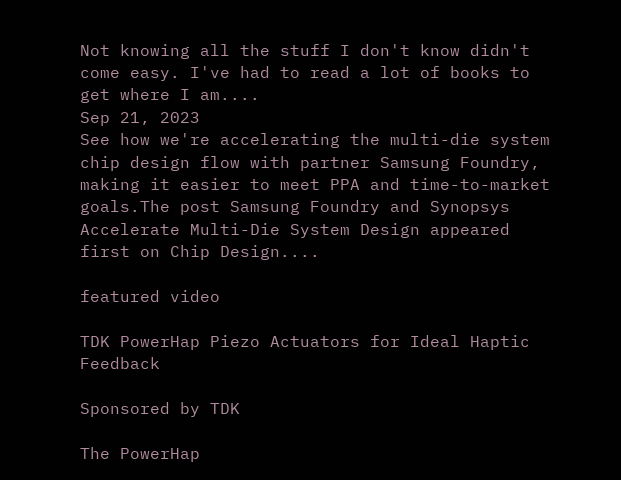Not knowing all the stuff I don't know didn't come easy. I've had to read a lot of books to get where I am....
Sep 21, 2023
See how we're accelerating the multi-die system chip design flow with partner Samsung Foundry, making it easier to meet PPA and time-to-market goals.The post Samsung Foundry and Synopsys Accelerate Multi-Die System Design appeared first on Chip Design....

featured video

TDK PowerHap Piezo Actuators for Ideal Haptic Feedback

Sponsored by TDK

The PowerHap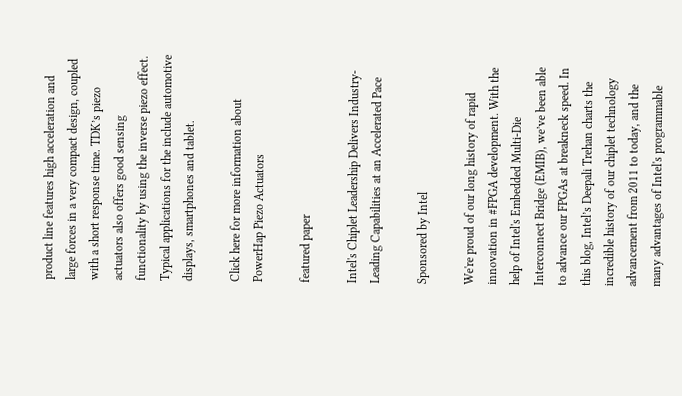product line features high acceleration and large forces in a very compact design, coupled with a short response time. TDK’s piezo actuators also offers good sensing functionality by using the inverse piezo effect. Typical applications for the include automotive displays, smartphones and tablet.

Click here for more information about PowerHap Piezo Actuators

featured paper

Intel's Chiplet Leadership Delivers Industry-Leading Capabilities at an Accelerated Pace

Sponsored by Intel

We're proud of our long history of rapid innovation in #FPGA development. With the help of Intel's Embedded Multi-Die Interconnect Bridge (EMIB), we’ve been able to advance our FPGAs at breakneck speed. In this blog, Intel’s Deepali Trehan charts the incredible history of our chiplet technology advancement from 2011 to today, and the many advantages of Intel's programmable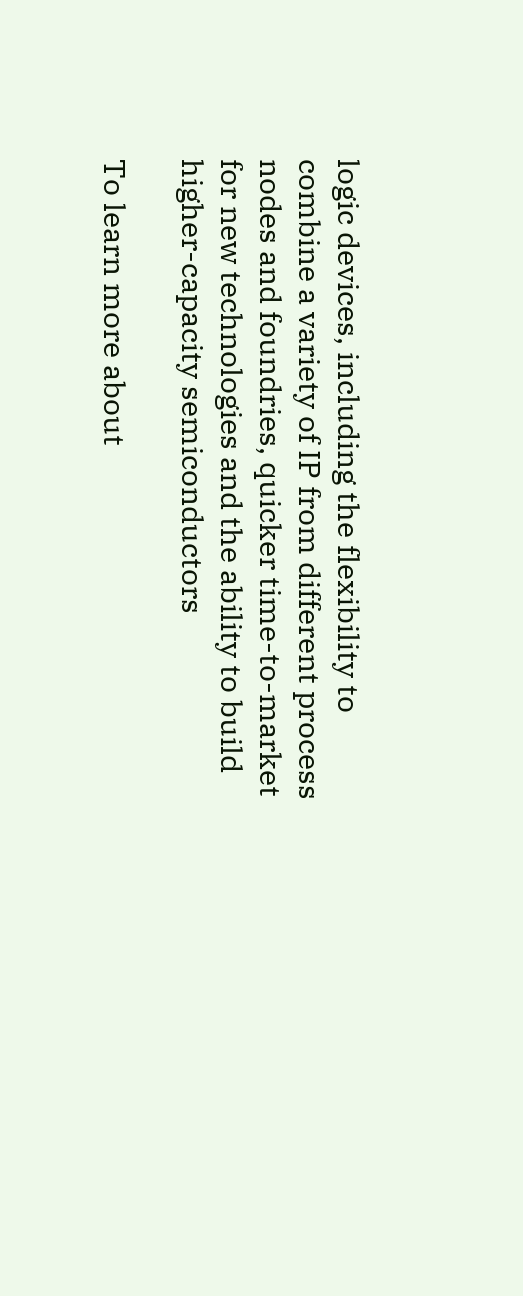logic devices, including the flexibility to combine a variety of IP from different process nodes and foundries, quicker time-to-market for new technologies and the ability to build higher-capacity semiconductors

To learn more about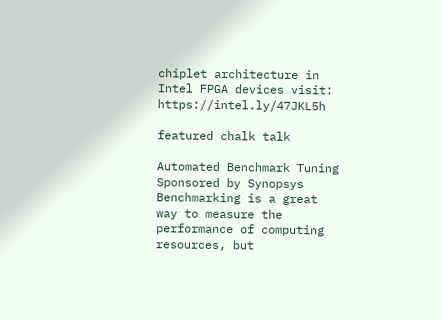chiplet architecture in Intel FPGA devices visit: https://intel.ly/47JKL5h

featured chalk talk

Automated Benchmark Tuning
Sponsored by Synopsys
Benchmarking is a great way to measure the performance of computing resources, but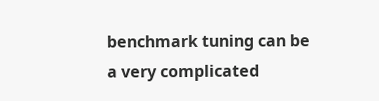benchmark tuning can be a very complicated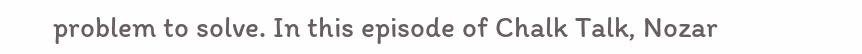problem to solve. In this episode of Chalk Talk, Nozar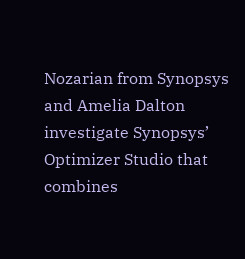Nozarian from Synopsys and Amelia Dalton investigate Synopsys’ Optimizer Studio that combines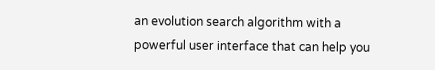an evolution search algorithm with a powerful user interface that can help you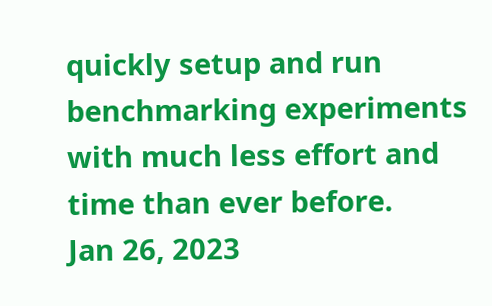quickly setup and run benchmarking experiments with much less effort and time than ever before.
Jan 26, 2023